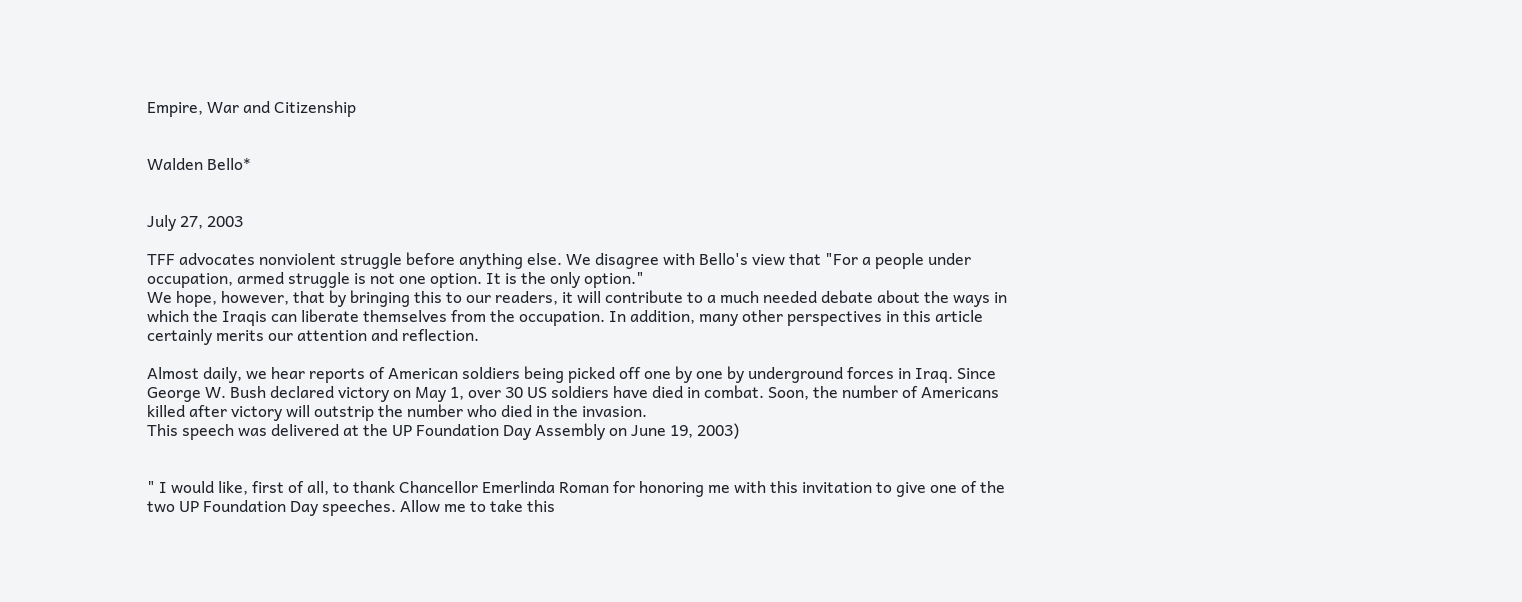Empire, War and Citizenship


Walden Bello*


July 27, 2003

TFF advocates nonviolent struggle before anything else. We disagree with Bello's view that "For a people under occupation, armed struggle is not one option. It is the only option."
We hope, however, that by bringing this to our readers, it will contribute to a much needed debate about the ways in which the Iraqis can liberate themselves from the occupation. In addition, many other perspectives in this article certainly merits our attention and reflection.

Almost daily, we hear reports of American soldiers being picked off one by one by underground forces in Iraq. Since George W. Bush declared victory on May 1, over 30 US soldiers have died in combat. Soon, the number of Americans killed after victory will outstrip the number who died in the invasion.
This speech was delivered at the UP Foundation Day Assembly on June 19, 2003)


" I would like, first of all, to thank Chancellor Emerlinda Roman for honoring me with this invitation to give one of the two UP Foundation Day speeches. Allow me to take this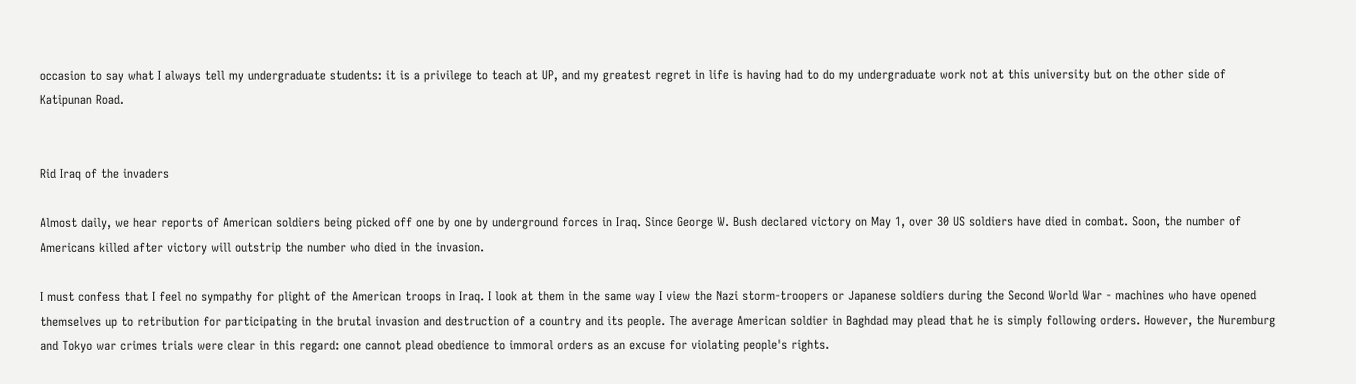occasion to say what I always tell my undergraduate students: it is a privilege to teach at UP, and my greatest regret in life is having had to do my undergraduate work not at this university but on the other side of Katipunan Road.


Rid Iraq of the invaders

Almost daily, we hear reports of American soldiers being picked off one by one by underground forces in Iraq. Since George W. Bush declared victory on May 1, over 30 US soldiers have died in combat. Soon, the number of Americans killed after victory will outstrip the number who died in the invasion.

I must confess that I feel no sympathy for plight of the American troops in Iraq. I look at them in the same way I view the Nazi storm-troopers or Japanese soldiers during the Second World War - machines who have opened themselves up to retribution for participating in the brutal invasion and destruction of a country and its people. The average American soldier in Baghdad may plead that he is simply following orders. However, the Nuremburg and Tokyo war crimes trials were clear in this regard: one cannot plead obedience to immoral orders as an excuse for violating people's rights.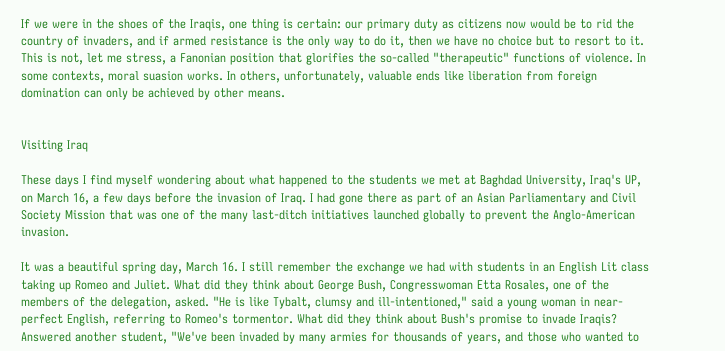If we were in the shoes of the Iraqis, one thing is certain: our primary duty as citizens now would be to rid the country of invaders, and if armed resistance is the only way to do it, then we have no choice but to resort to it. This is not, let me stress, a Fanonian position that glorifies the so-called "therapeutic" functions of violence. In some contexts, moral suasion works. In others, unfortunately, valuable ends like liberation from foreign domination can only be achieved by other means.


Visiting Iraq

These days I find myself wondering about what happened to the students we met at Baghdad University, Iraq's UP, on March 16, a few days before the invasion of Iraq. I had gone there as part of an Asian Parliamentary and Civil Society Mission that was one of the many last-ditch initiatives launched globally to prevent the Anglo-American invasion.

It was a beautiful spring day, March 16. I still remember the exchange we had with students in an English Lit class taking up Romeo and Juliet. What did they think about George Bush, Congresswoman Etta Rosales, one of the members of the delegation, asked. "He is like Tybalt, clumsy and ill-intentioned," said a young woman in near-perfect English, referring to Romeo's tormentor. What did they think about Bush's promise to invade Iraqis? Answered another student, "We've been invaded by many armies for thousands of years, and those who wanted to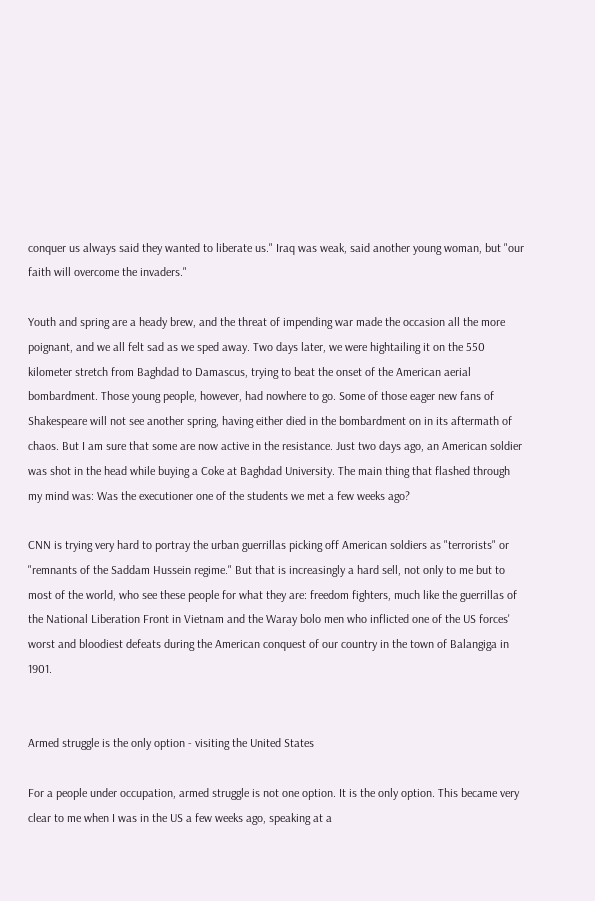conquer us always said they wanted to liberate us." Iraq was weak, said another young woman, but "our faith will overcome the invaders."

Youth and spring are a heady brew, and the threat of impending war made the occasion all the more poignant, and we all felt sad as we sped away. Two days later, we were hightailing it on the 550 kilometer stretch from Baghdad to Damascus, trying to beat the onset of the American aerial bombardment. Those young people, however, had nowhere to go. Some of those eager new fans of Shakespeare will not see another spring, having either died in the bombardment on in its aftermath of chaos. But I am sure that some are now active in the resistance. Just two days ago, an American soldier was shot in the head while buying a Coke at Baghdad University. The main thing that flashed through my mind was: Was the executioner one of the students we met a few weeks ago?

CNN is trying very hard to portray the urban guerrillas picking off American soldiers as "terrorists" or "remnants of the Saddam Hussein regime." But that is increasingly a hard sell, not only to me but to most of the world, who see these people for what they are: freedom fighters, much like the guerrillas of the National Liberation Front in Vietnam and the Waray bolo men who inflicted one of the US forces' worst and bloodiest defeats during the American conquest of our country in the town of Balangiga in 1901.


Armed struggle is the only option - visiting the United States

For a people under occupation, armed struggle is not one option. It is the only option. This became very clear to me when I was in the US a few weeks ago, speaking at a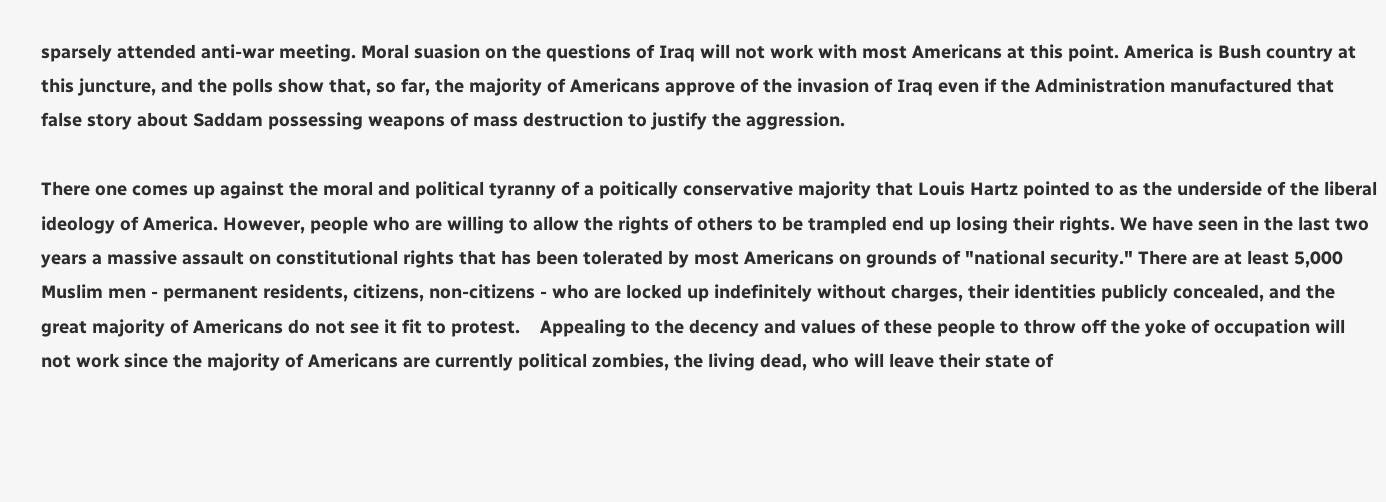sparsely attended anti-war meeting. Moral suasion on the questions of Iraq will not work with most Americans at this point. America is Bush country at this juncture, and the polls show that, so far, the majority of Americans approve of the invasion of Iraq even if the Administration manufactured that false story about Saddam possessing weapons of mass destruction to justify the aggression.

There one comes up against the moral and political tyranny of a poitically conservative majority that Louis Hartz pointed to as the underside of the liberal ideology of America. However, people who are willing to allow the rights of others to be trampled end up losing their rights. We have seen in the last two years a massive assault on constitutional rights that has been tolerated by most Americans on grounds of "national security." There are at least 5,000 Muslim men - permanent residents, citizens, non-citizens - who are locked up indefinitely without charges, their identities publicly concealed, and the great majority of Americans do not see it fit to protest.    Appealing to the decency and values of these people to throw off the yoke of occupation will not work since the majority of Americans are currently political zombies, the living dead, who will leave their state of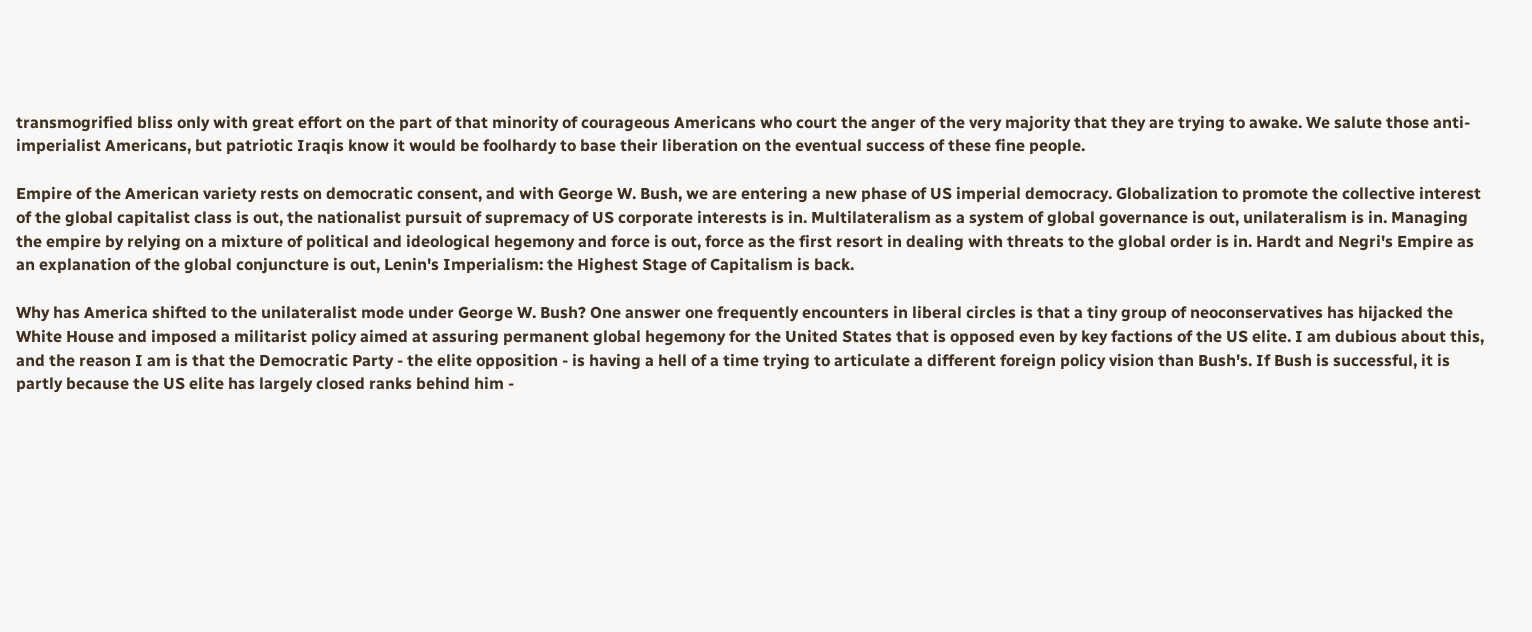transmogrified bliss only with great effort on the part of that minority of courageous Americans who court the anger of the very majority that they are trying to awake. We salute those anti-imperialist Americans, but patriotic Iraqis know it would be foolhardy to base their liberation on the eventual success of these fine people.

Empire of the American variety rests on democratic consent, and with George W. Bush, we are entering a new phase of US imperial democracy. Globalization to promote the collective interest of the global capitalist class is out, the nationalist pursuit of supremacy of US corporate interests is in. Multilateralism as a system of global governance is out, unilateralism is in. Managing the empire by relying on a mixture of political and ideological hegemony and force is out, force as the first resort in dealing with threats to the global order is in. Hardt and Negri's Empire as an explanation of the global conjuncture is out, Lenin's Imperialism: the Highest Stage of Capitalism is back.

Why has America shifted to the unilateralist mode under George W. Bush? One answer one frequently encounters in liberal circles is that a tiny group of neoconservatives has hijacked the White House and imposed a militarist policy aimed at assuring permanent global hegemony for the United States that is opposed even by key factions of the US elite. I am dubious about this, and the reason I am is that the Democratic Party - the elite opposition - is having a hell of a time trying to articulate a different foreign policy vision than Bush's. If Bush is successful, it is partly because the US elite has largely closed ranks behind him -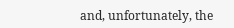and, unfortunately, the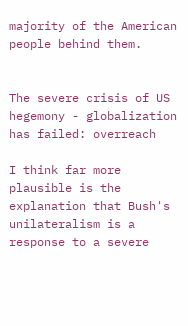majority of the American people behind them.


The severe crisis of US hegemony - globalization has failed: overreach

I think far more plausible is the explanation that Bush's unilateralism is a response to a severe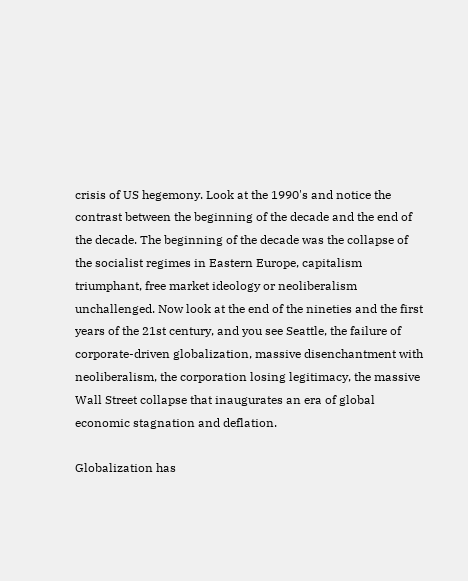crisis of US hegemony. Look at the 1990's and notice the contrast between the beginning of the decade and the end of the decade. The beginning of the decade was the collapse of the socialist regimes in Eastern Europe, capitalism triumphant, free market ideology or neoliberalism unchallenged. Now look at the end of the nineties and the first years of the 21st century, and you see Seattle, the failure of corporate-driven globalization, massive disenchantment with neoliberalism, the corporation losing legitimacy, the massive Wall Street collapse that inaugurates an era of global economic stagnation and deflation.

Globalization has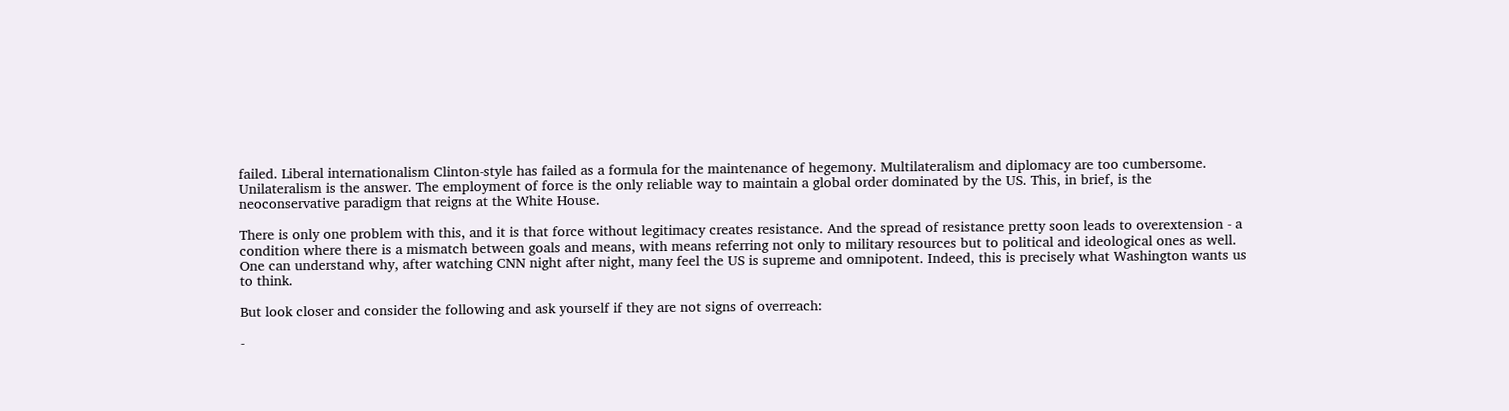failed. Liberal internationalism Clinton-style has failed as a formula for the maintenance of hegemony. Multilateralism and diplomacy are too cumbersome. Unilateralism is the answer. The employment of force is the only reliable way to maintain a global order dominated by the US. This, in brief, is the neoconservative paradigm that reigns at the White House.

There is only one problem with this, and it is that force without legitimacy creates resistance. And the spread of resistance pretty soon leads to overextension - a condition where there is a mismatch between goals and means, with means referring not only to military resources but to political and ideological ones as well. One can understand why, after watching CNN night after night, many feel the US is supreme and omnipotent. Indeed, this is precisely what Washington wants us to think.

But look closer and consider the following and ask yourself if they are not signs of overreach:

-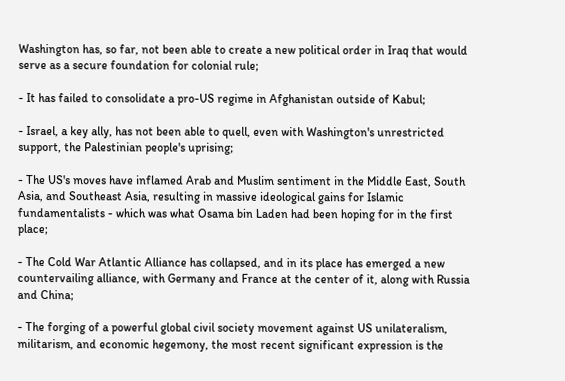Washington has, so far, not been able to create a new political order in Iraq that would serve as a secure foundation for colonial rule;

- It has failed to consolidate a pro-US regime in Afghanistan outside of Kabul;

- Israel, a key ally, has not been able to quell, even with Washington's unrestricted support, the Palestinian people's uprising;

- The US's moves have inflamed Arab and Muslim sentiment in the Middle East, South Asia, and Southeast Asia, resulting in massive ideological gains for Islamic fundamentalists - which was what Osama bin Laden had been hoping for in the first place;

- The Cold War Atlantic Alliance has collapsed, and in its place has emerged a new countervailing alliance, with Germany and France at the center of it, along with Russia and China;

- The forging of a powerful global civil society movement against US unilateralism, militarism, and economic hegemony, the most recent significant expression is the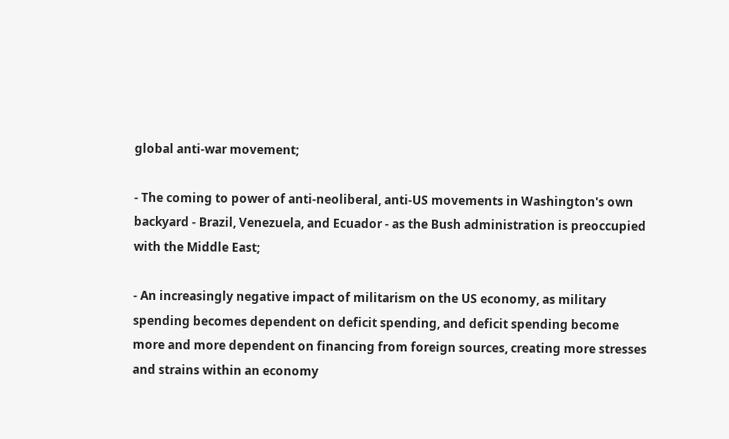global anti-war movement;

- The coming to power of anti-neoliberal, anti-US movements in Washington's own backyard - Brazil, Venezuela, and Ecuador - as the Bush administration is preoccupied with the Middle East;

- An increasingly negative impact of militarism on the US economy, as military spending becomes dependent on deficit spending, and deficit spending become more and more dependent on financing from foreign sources, creating more stresses and strains within an economy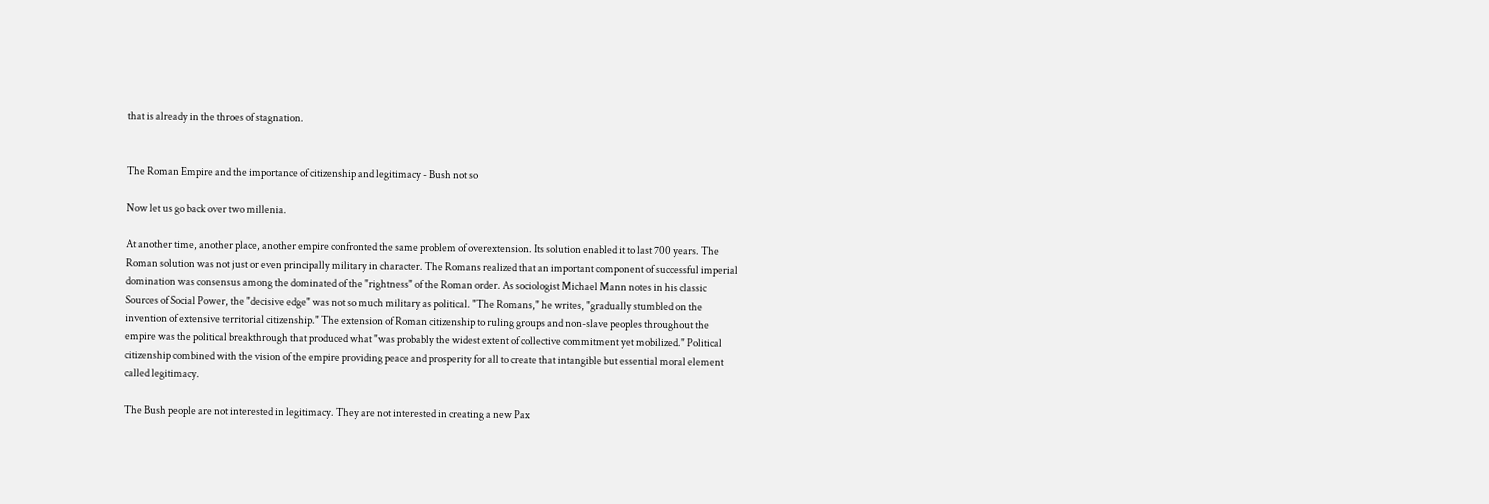that is already in the throes of stagnation.


The Roman Empire and the importance of citizenship and legitimacy - Bush not so

Now let us go back over two millenia.

At another time, another place, another empire confronted the same problem of overextension. Its solution enabled it to last 700 years. The Roman solution was not just or even principally military in character. The Romans realized that an important component of successful imperial domination was consensus among the dominated of the "rightness" of the Roman order. As sociologist Michael Mann notes in his classic Sources of Social Power, the "decisive edge" was not so much military as political. "The Romans," he writes, "gradually stumbled on the invention of extensive territorial citizenship." The extension of Roman citizenship to ruling groups and non-slave peoples throughout the empire was the political breakthrough that produced what "was probably the widest extent of collective commitment yet mobilized." Political citizenship combined with the vision of the empire providing peace and prosperity for all to create that intangible but essential moral element called legitimacy.

The Bush people are not interested in legitimacy. They are not interested in creating a new Pax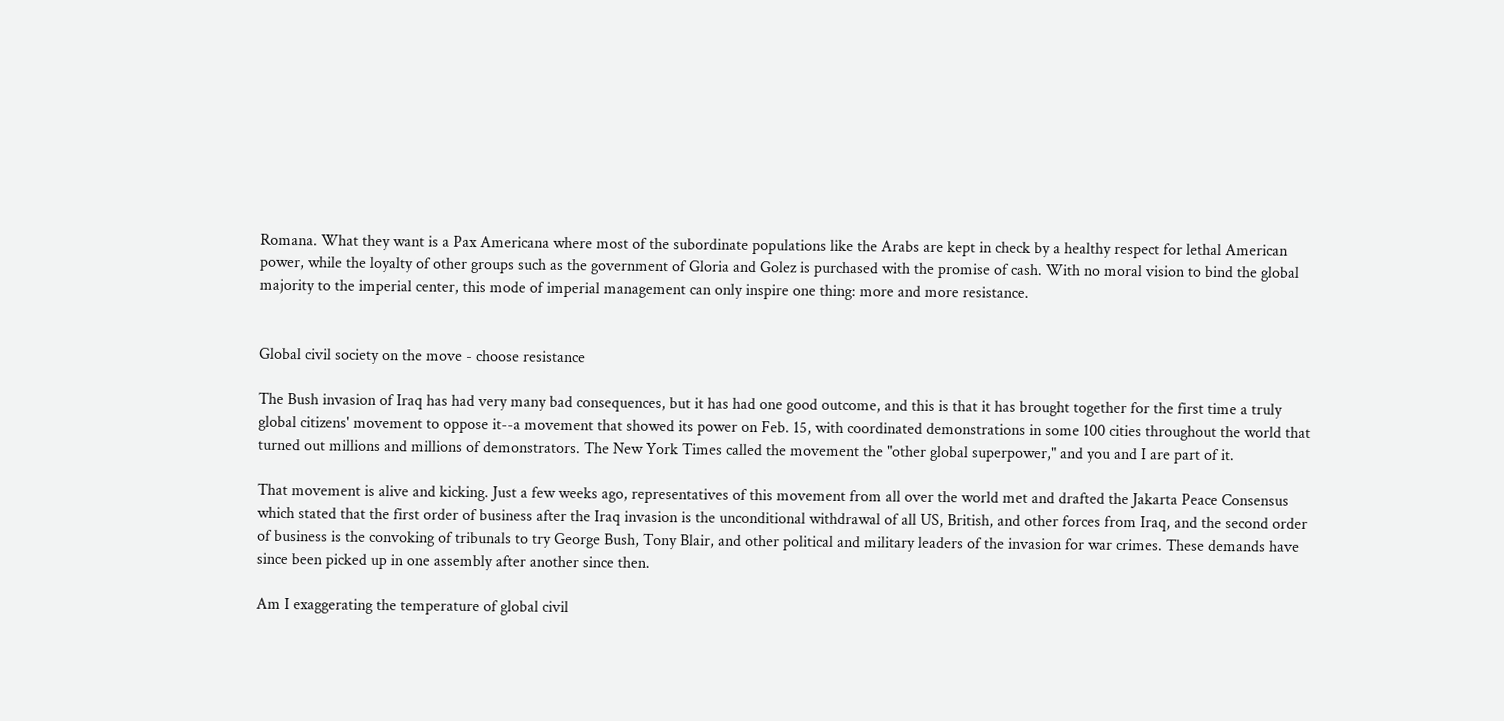Romana. What they want is a Pax Americana where most of the subordinate populations like the Arabs are kept in check by a healthy respect for lethal American power, while the loyalty of other groups such as the government of Gloria and Golez is purchased with the promise of cash. With no moral vision to bind the global majority to the imperial center, this mode of imperial management can only inspire one thing: more and more resistance.


Global civil society on the move - choose resistance

The Bush invasion of Iraq has had very many bad consequences, but it has had one good outcome, and this is that it has brought together for the first time a truly global citizens' movement to oppose it--a movement that showed its power on Feb. 15, with coordinated demonstrations in some 100 cities throughout the world that turned out millions and millions of demonstrators. The New York Times called the movement the "other global superpower," and you and I are part of it.

That movement is alive and kicking. Just a few weeks ago, representatives of this movement from all over the world met and drafted the Jakarta Peace Consensus which stated that the first order of business after the Iraq invasion is the unconditional withdrawal of all US, British, and other forces from Iraq, and the second order of business is the convoking of tribunals to try George Bush, Tony Blair, and other political and military leaders of the invasion for war crimes. These demands have since been picked up in one assembly after another since then.

Am I exaggerating the temperature of global civil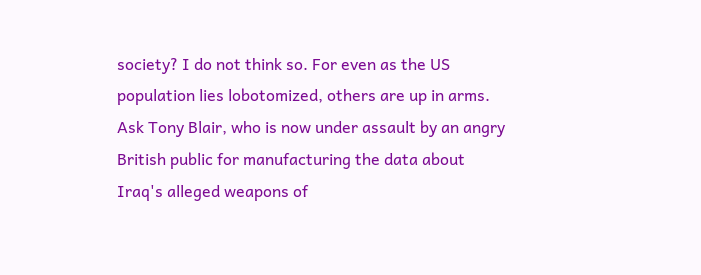society? I do not think so. For even as the US population lies lobotomized, others are up in arms. Ask Tony Blair, who is now under assault by an angry British public for manufacturing the data about Iraq's alleged weapons of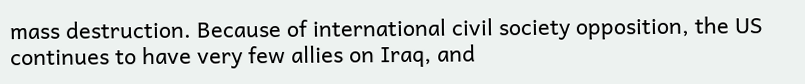mass destruction. Because of international civil society opposition, the US continues to have very few allies on Iraq, and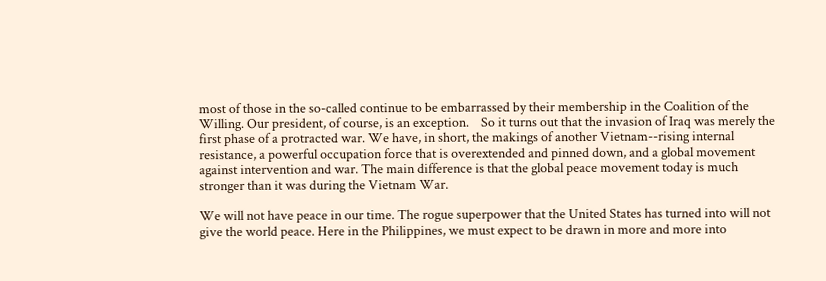most of those in the so-called continue to be embarrassed by their membership in the Coalition of the Willing. Our president, of course, is an exception.    So it turns out that the invasion of Iraq was merely the first phase of a protracted war. We have, in short, the makings of another Vietnam--rising internal resistance, a powerful occupation force that is overextended and pinned down, and a global movement against intervention and war. The main difference is that the global peace movement today is much stronger than it was during the Vietnam War.

We will not have peace in our time. The rogue superpower that the United States has turned into will not give the world peace. Here in the Philippines, we must expect to be drawn in more and more into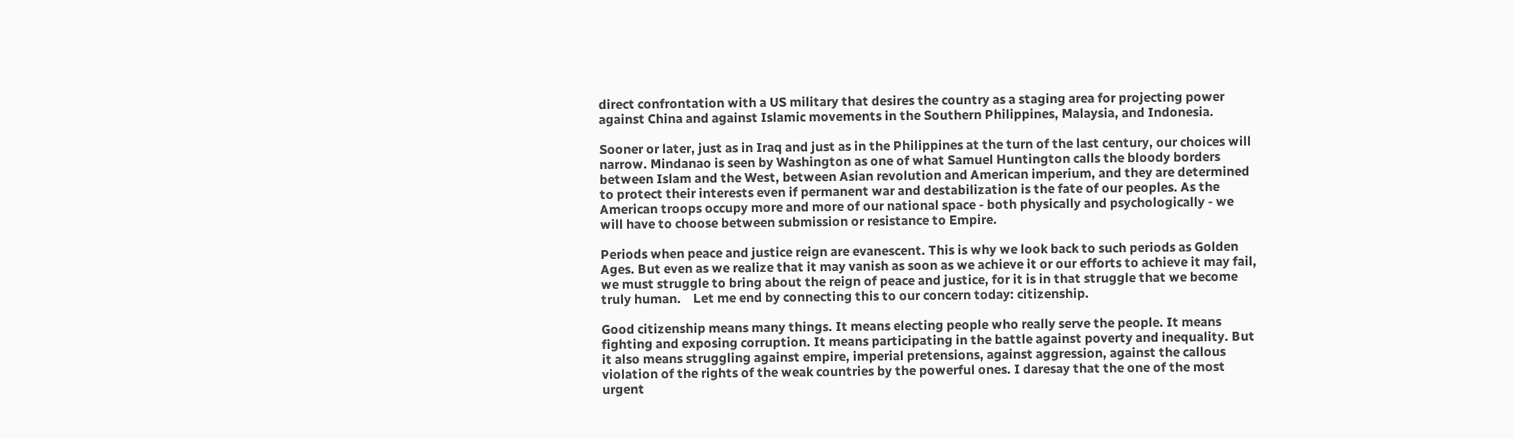direct confrontation with a US military that desires the country as a staging area for projecting power against China and against Islamic movements in the Southern Philippines, Malaysia, and Indonesia.

Sooner or later, just as in Iraq and just as in the Philippines at the turn of the last century, our choices will narrow. Mindanao is seen by Washington as one of what Samuel Huntington calls the bloody borders between Islam and the West, between Asian revolution and American imperium, and they are determined to protect their interests even if permanent war and destabilization is the fate of our peoples. As the American troops occupy more and more of our national space - both physically and psychologically - we will have to choose between submission or resistance to Empire.

Periods when peace and justice reign are evanescent. This is why we look back to such periods as Golden Ages. But even as we realize that it may vanish as soon as we achieve it or our efforts to achieve it may fail, we must struggle to bring about the reign of peace and justice, for it is in that struggle that we become truly human.    Let me end by connecting this to our concern today: citizenship.

Good citizenship means many things. It means electing people who really serve the people. It means fighting and exposing corruption. It means participating in the battle against poverty and inequality. But it also means struggling against empire, imperial pretensions, against aggression, against the callous violation of the rights of the weak countries by the powerful ones. I daresay that the one of the most urgent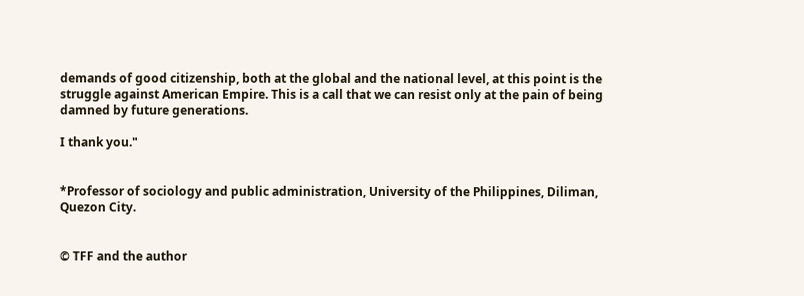demands of good citizenship, both at the global and the national level, at this point is the struggle against American Empire. This is a call that we can resist only at the pain of being damned by future generations.

I thank you."


*Professor of sociology and public administration, University of the Philippines, Diliman, Quezon City.


© TFF and the author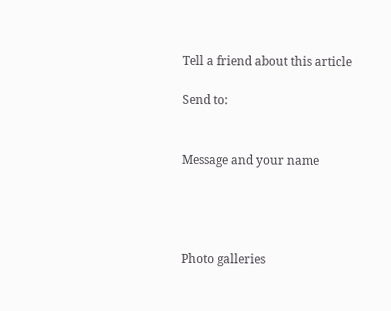Tell a friend about this article

Send to:


Message and your name




Photo galleries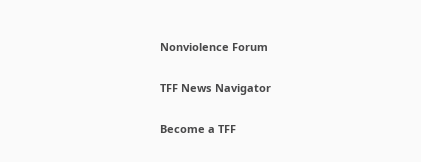Nonviolence Forum

TFF News Navigator

Become a TFF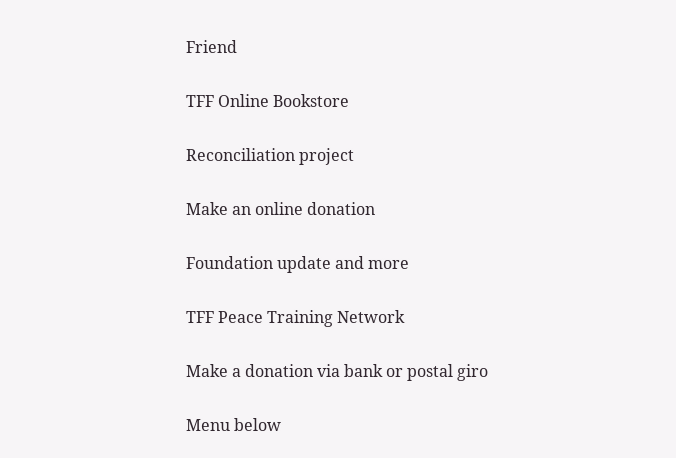Friend

TFF Online Bookstore

Reconciliation project

Make an online donation

Foundation update and more

TFF Peace Training Network

Make a donation via bank or postal giro

Menu below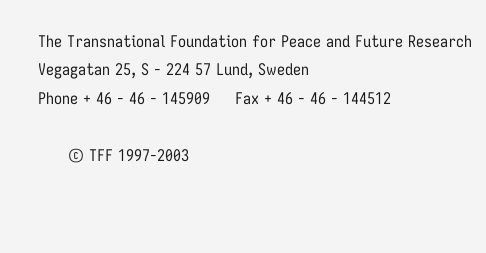The Transnational Foundation for Peace and Future Research
Vegagatan 25, S - 224 57 Lund, Sweden
Phone + 46 - 46 - 145909     Fax + 46 - 46 - 144512

      © TFF 1997-2003